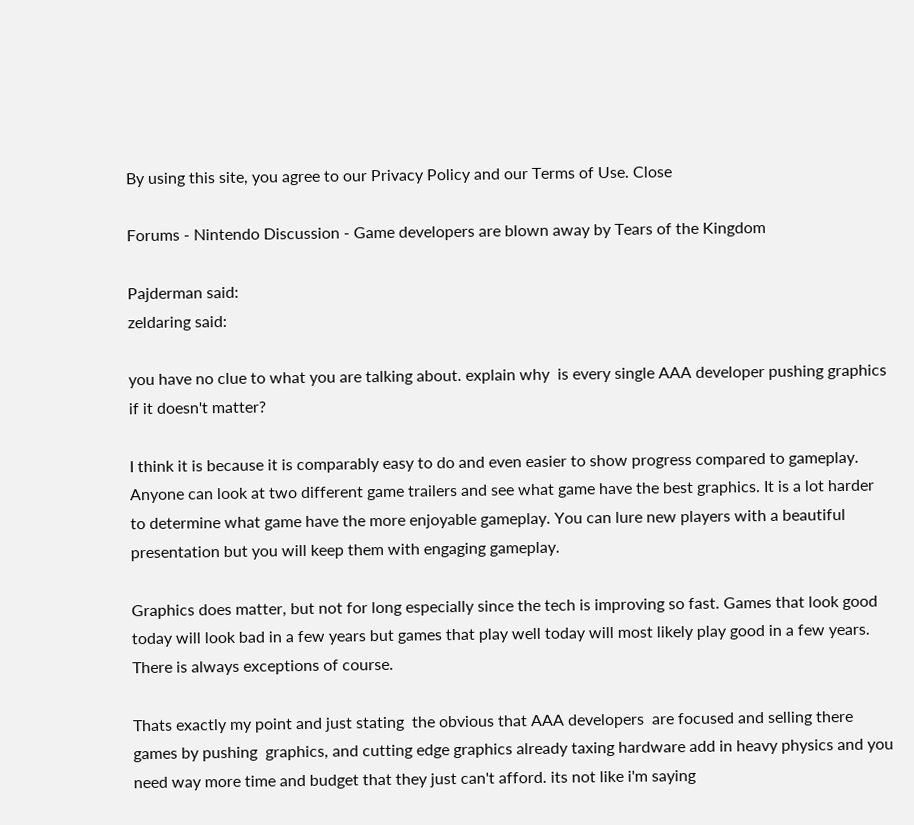By using this site, you agree to our Privacy Policy and our Terms of Use. Close

Forums - Nintendo Discussion - Game developers are blown away by Tears of the Kingdom

Pajderman said:
zeldaring said:

you have no clue to what you are talking about. explain why  is every single AAA developer pushing graphics if it doesn't matter?

I think it is because it is comparably easy to do and even easier to show progress compared to gameplay. Anyone can look at two different game trailers and see what game have the best graphics. It is a lot harder to determine what game have the more enjoyable gameplay. You can lure new players with a beautiful presentation but you will keep them with engaging gameplay.

Graphics does matter, but not for long especially since the tech is improving so fast. Games that look good today will look bad in a few years but games that play well today will most likely play good in a few years. There is always exceptions of course.

Thats exactly my point and just stating  the obvious that AAA developers  are focused and selling there games by pushing  graphics, and cutting edge graphics already taxing hardware add in heavy physics and you need way more time and budget that they just can't afford. its not like i'm saying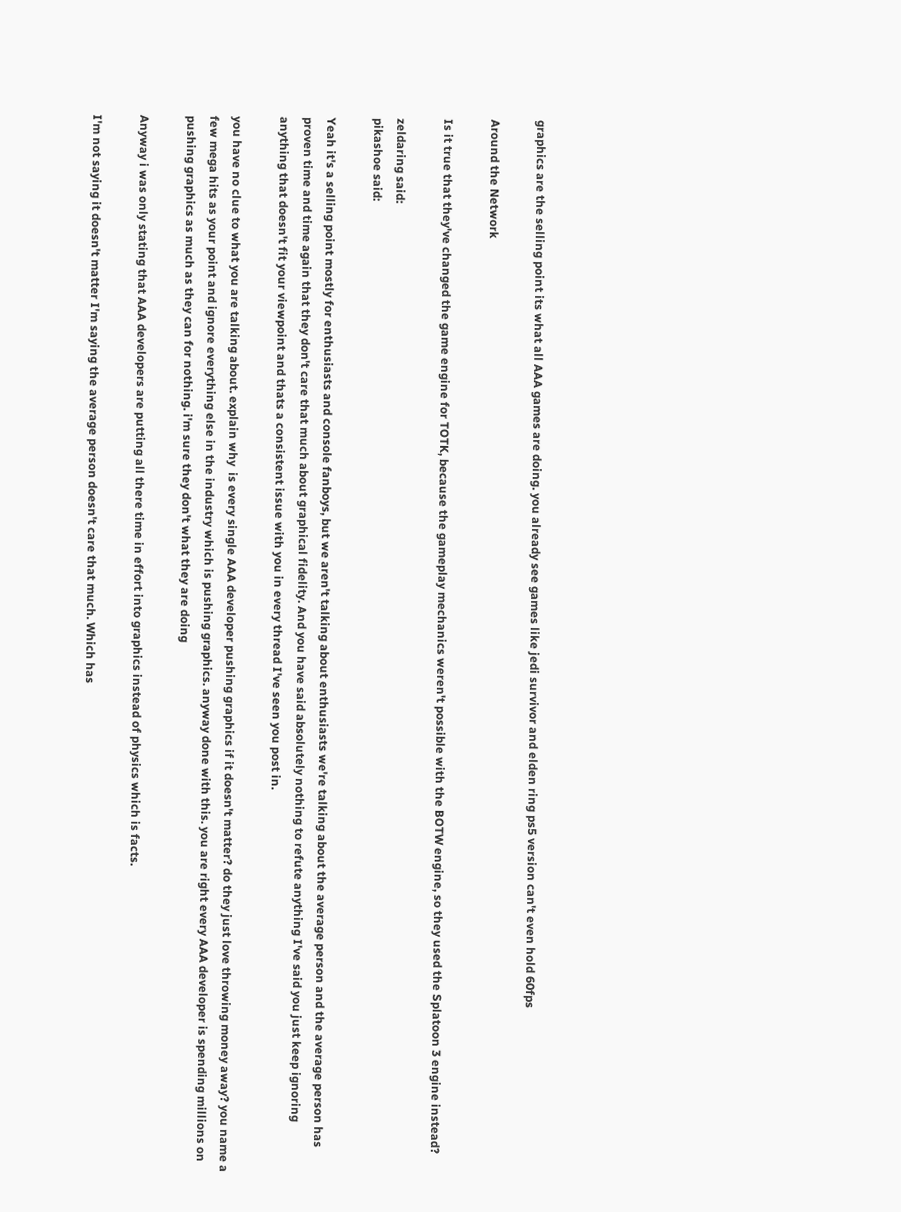graphics are the selling point its what all AAA games are doing. you already see games like jedi survivor and elden ring ps5 version can't even hold 60fps

Around the Network

Is it true that they've changed the game engine for TOTK, because the gameplay mechanics weren't possible with the BOTW engine, so they used the Splatoon 3 engine instead?

zeldaring said:
pikashoe said:

Yeah it's a selling point mostly for enthusiasts and console fanboys, but we aren't talking about enthusiasts we're talking about the average person and the average person has proven time and time again that they don't care that much about graphical fidelity. And you have said absolutely nothing to refute anything I've said you just keep ignoring anything that doesn't fit your viewpoint and thats a consistent issue with you in every thread I've seen you post in.

you have no clue to what you are talking about. explain why  is every single AAA developer pushing graphics if it doesn't matter? do they just love throwing money away? you name a few mega hits as your point and ignore everything else in the industry which is pushing graphics. anyway done with this. you are right every AAA developer is spending millions on pushing graphics as much as they can for nothing. i'm sure they don't what they are doing

Anyway i was only stating that AAA developers are putting all there time in effort into graphics instead of physics which is facts.

I'm not saying it doesn't matter I'm saying the average person doesn't care that much. Which has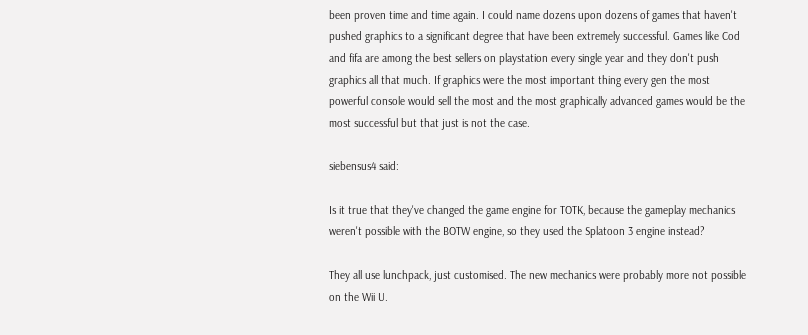been proven time and time again. I could name dozens upon dozens of games that haven't pushed graphics to a significant degree that have been extremely successful. Games like Cod and fifa are among the best sellers on playstation every single year and they don't push graphics all that much. If graphics were the most important thing every gen the most powerful console would sell the most and the most graphically advanced games would be the most successful but that just is not the case.

siebensus4 said:

Is it true that they've changed the game engine for TOTK, because the gameplay mechanics weren't possible with the BOTW engine, so they used the Splatoon 3 engine instead?

They all use lunchpack, just customised. The new mechanics were probably more not possible on the Wii U.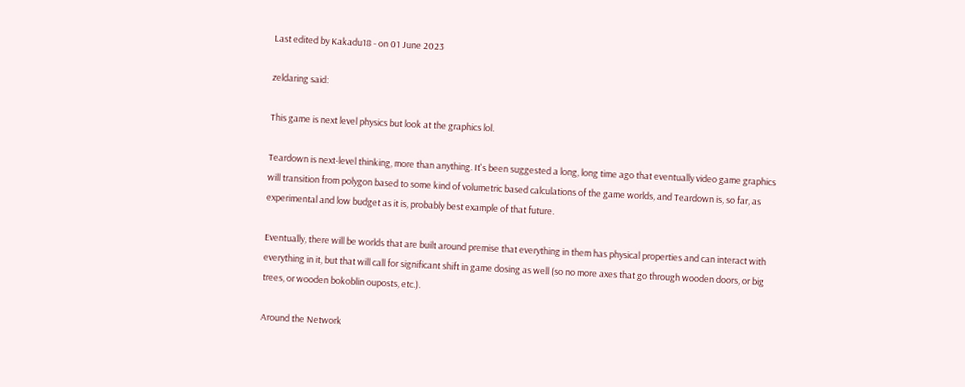Last edited by Kakadu18 - on 01 June 2023

zeldaring said:

This game is next level physics but look at the graphics lol.

Teardown is next-level thinking, more than anything. It's been suggested a long, long time ago that eventually video game graphics will transition from polygon based to some kind of volumetric based calculations of the game worlds, and Teardown is, so far, as experimental and low budget as it is, probably best example of that future.

Eventually, there will be worlds that are built around premise that everything in them has physical properties and can interact with everything in it, but that will call for significant shift in game dosing as well (so no more axes that go through wooden doors, or big trees, or wooden bokoblin ouposts, etc.).

Around the Network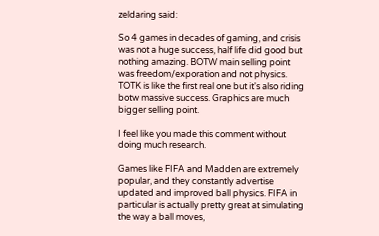zeldaring said:

So 4 games in decades of gaming, and crisis was not a huge success, half life did good but nothing amazing. BOTW main selling point was freedom/exporation and not physics.  TOTK is like the first real one but it's also riding botw massive success. Graphics are much bigger selling point.

I feel like you made this comment without doing much research.

Games like FIFA and Madden are extremely popular, and they constantly advertise updated and improved ball physics. FIFA in particular is actually pretty great at simulating the way a ball moves,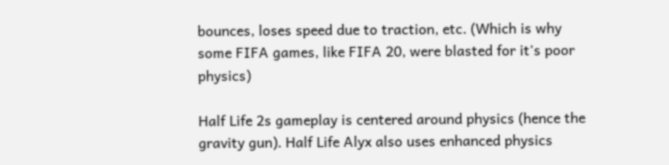bounces, loses speed due to traction, etc. (Which is why some FIFA games, like FIFA 20, were blasted for it's poor physics)

Half Life 2s gameplay is centered around physics (hence the gravity gun). Half Life Alyx also uses enhanced physics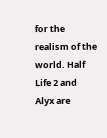for the realism of the world. Half Life 2 and Alyx are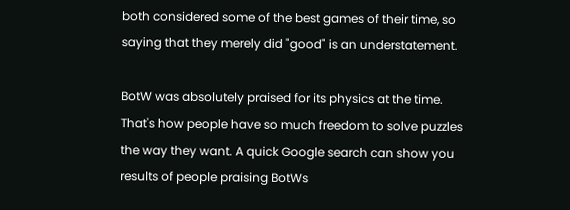both considered some of the best games of their time, so saying that they merely did "good" is an understatement.

BotW was absolutely praised for its physics at the time. That's how people have so much freedom to solve puzzles the way they want. A quick Google search can show you results of people praising BotWs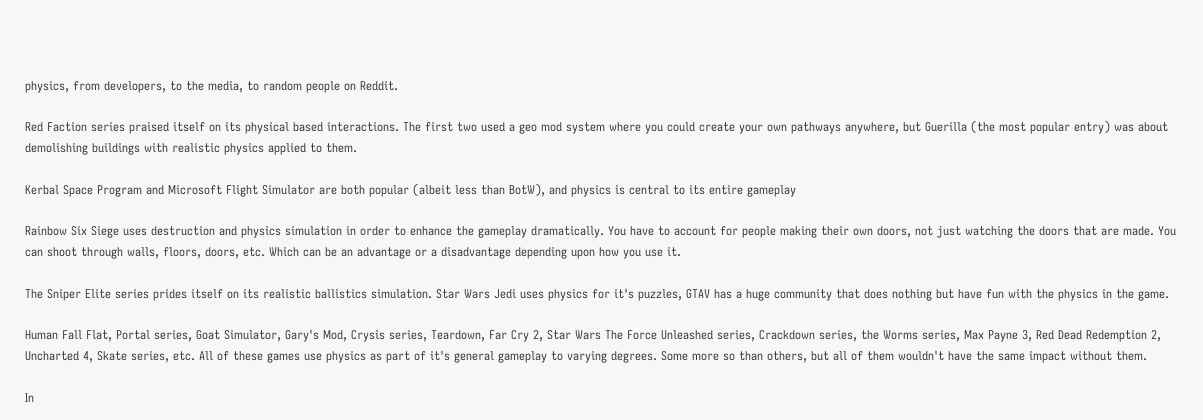physics, from developers, to the media, to random people on Reddit.

Red Faction series praised itself on its physical based interactions. The first two used a geo mod system where you could create your own pathways anywhere, but Guerilla (the most popular entry) was about demolishing buildings with realistic physics applied to them.

Kerbal Space Program and Microsoft Flight Simulator are both popular (albeit less than BotW), and physics is central to its entire gameplay

Rainbow Six Siege uses destruction and physics simulation in order to enhance the gameplay dramatically. You have to account for people making their own doors, not just watching the doors that are made. You can shoot through walls, floors, doors, etc. Which can be an advantage or a disadvantage depending upon how you use it.

The Sniper Elite series prides itself on its realistic ballistics simulation. Star Wars Jedi uses physics for it's puzzles, GTAV has a huge community that does nothing but have fun with the physics in the game.

Human Fall Flat, Portal series, Goat Simulator, Gary's Mod, Crysis series, Teardown, Far Cry 2, Star Wars The Force Unleashed series, Crackdown series, the Worms series, Max Payne 3, Red Dead Redemption 2, Uncharted 4, Skate series, etc. All of these games use physics as part of it's general gameplay to varying degrees. Some more so than others, but all of them wouldn't have the same impact without them.

In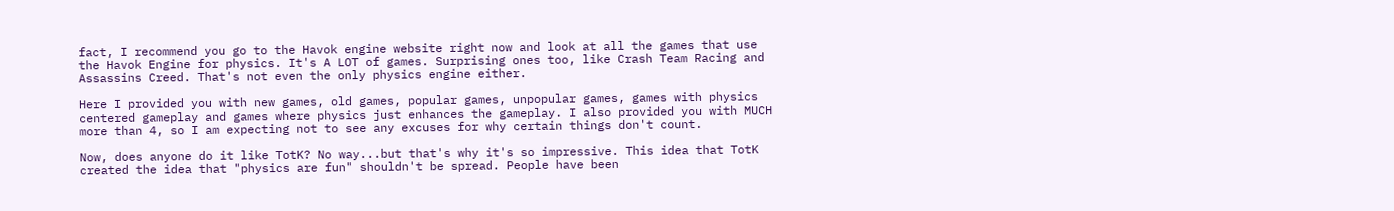fact, I recommend you go to the Havok engine website right now and look at all the games that use the Havok Engine for physics. It's A LOT of games. Surprising ones too, like Crash Team Racing and Assassins Creed. That's not even the only physics engine either.

Here I provided you with new games, old games, popular games, unpopular games, games with physics centered gameplay and games where physics just enhances the gameplay. I also provided you with MUCH more than 4, so I am expecting not to see any excuses for why certain things don't count.

Now, does anyone do it like TotK? No way...but that's why it's so impressive. This idea that TotK created the idea that "physics are fun" shouldn't be spread. People have been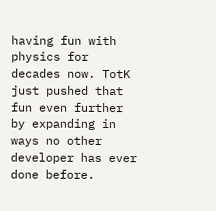having fun with physics for decades now. TotK just pushed that fun even further by expanding in ways no other developer has ever done before.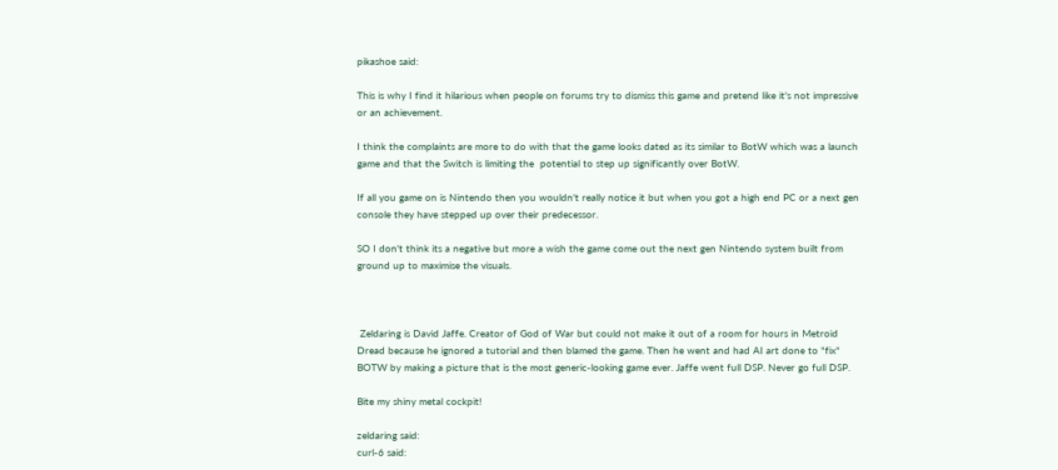pikashoe said:

This is why I find it hilarious when people on forums try to dismiss this game and pretend like it's not impressive or an achievement.

I think the complaints are more to do with that the game looks dated as its similar to BotW which was a launch game and that the Switch is limiting the  potential to step up significantly over BotW.

If all you game on is Nintendo then you wouldn't really notice it but when you got a high end PC or a next gen console they have stepped up over their predecessor.

SO I don't think its a negative but more a wish the game come out the next gen Nintendo system built from ground up to maximise the visuals.



 Zeldaring is David Jaffe. Creator of God of War but could not make it out of a room for hours in Metroid Dread because he ignored a tutorial and then blamed the game. Then he went and had AI art done to "fix" BOTW by making a picture that is the most generic-looking game ever. Jaffe went full DSP. Never go full DSP.

Bite my shiny metal cockpit!

zeldaring said:
curl-6 said: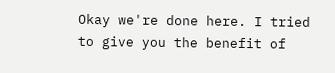Okay we're done here. I tried to give you the benefit of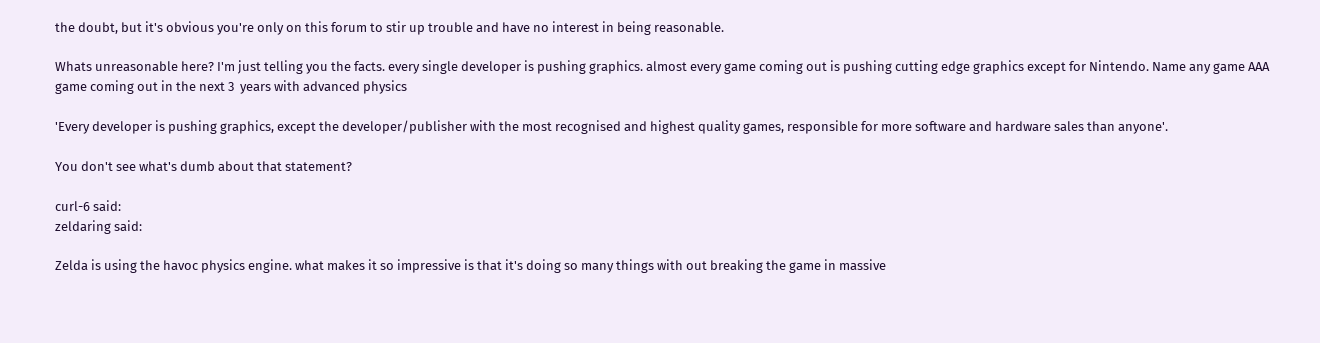the doubt, but it's obvious you're only on this forum to stir up trouble and have no interest in being reasonable.

Whats unreasonable here? I'm just telling you the facts. every single developer is pushing graphics. almost every game coming out is pushing cutting edge graphics except for Nintendo. Name any game AAA game coming out in the next 3  years with advanced physics

'Every developer is pushing graphics, except the developer/publisher with the most recognised and highest quality games, responsible for more software and hardware sales than anyone'.

You don't see what's dumb about that statement?

curl-6 said:
zeldaring said:

Zelda is using the havoc physics engine. what makes it so impressive is that it's doing so many things with out breaking the game in massive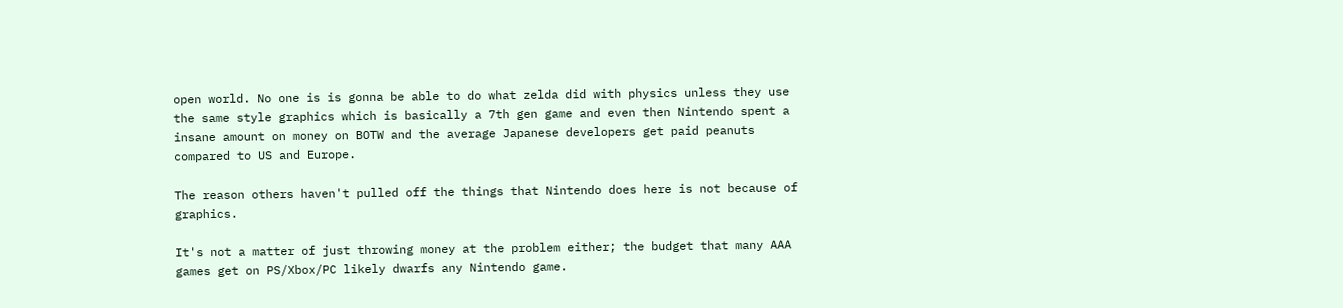open world. No one is is gonna be able to do what zelda did with physics unless they use the same style graphics which is basically a 7th gen game and even then Nintendo spent a insane amount on money on BOTW and the average Japanese developers get paid peanuts compared to US and Europe.

The reason others haven't pulled off the things that Nintendo does here is not because of graphics.

It's not a matter of just throwing money at the problem either; the budget that many AAA games get on PS/Xbox/PC likely dwarfs any Nintendo game.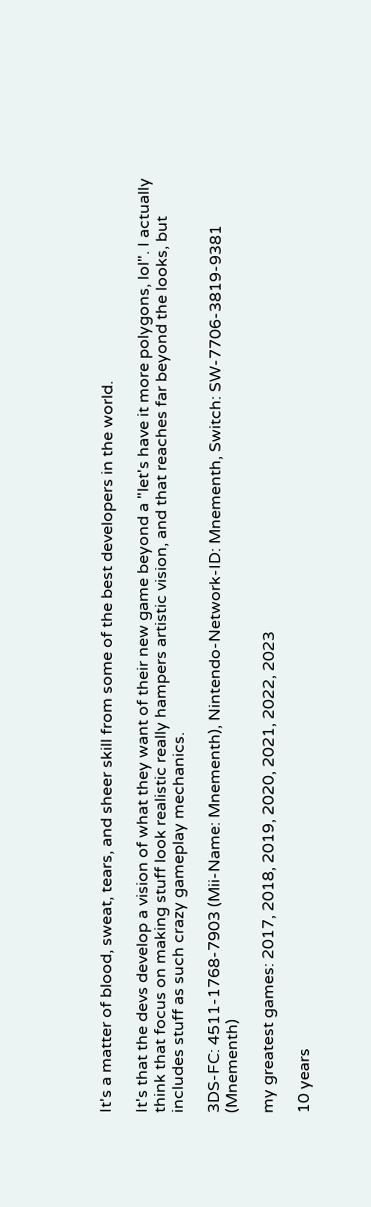It's a matter of blood, sweat, tears, and sheer skill from some of the best developers in the world.

It's that the devs develop a vision of what they want of their new game beyond a "let's have it more polygons, lol". I actually think that focus on making stuff look realistic really hampers artistic vision, and that reaches far beyond the looks, but includes stuff as such crazy gameplay mechanics.

3DS-FC: 4511-1768-7903 (Mii-Name: Mnementh), Nintendo-Network-ID: Mnementh, Switch: SW-7706-3819-9381 (Mnementh)

my greatest games: 2017, 2018, 2019, 2020, 2021, 2022, 2023

10 years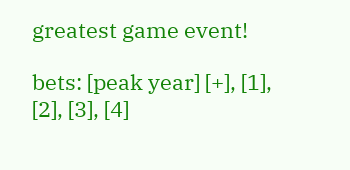greatest game event!

bets: [peak year] [+], [1], [2], [3], [4]